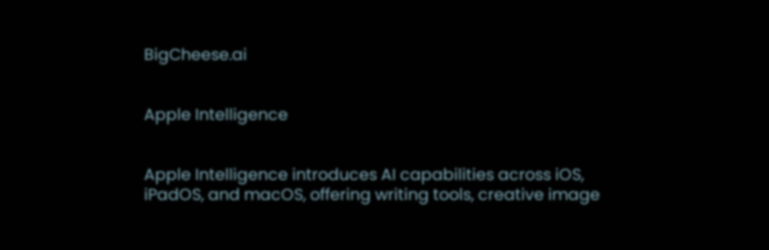BigCheese.ai


Apple Intelligence


Apple Intelligence introduces AI capabilities across iOS, iPadOS, and macOS, offering writing tools, creative image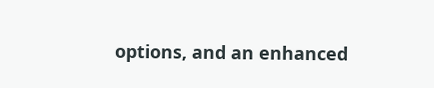options, and an enhanced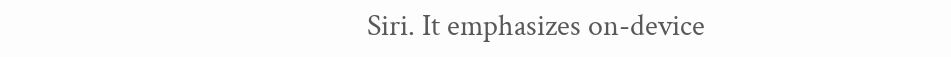Siri. It emphasizes on-device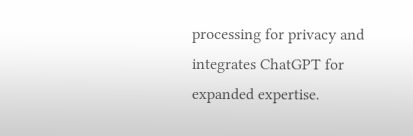processing for privacy and integrates ChatGPT for expanded expertise.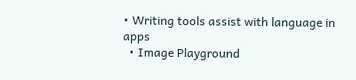• Writing tools assist with language in apps
  • Image Playground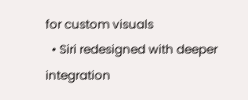for custom visuals
  • Siri redesigned with deeper integration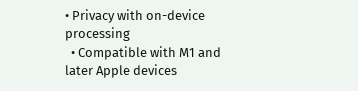• Privacy with on-device processing
  • Compatible with M1 and later Apple devices